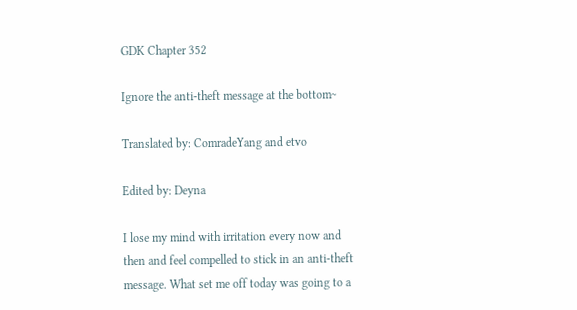GDK Chapter 352

Ignore the anti-theft message at the bottom~

Translated by: ComradeYang and etvo

Edited by: Deyna

I lose my mind with irritation every now and then and feel compelled to stick in an anti-theft message. What set me off today was going to a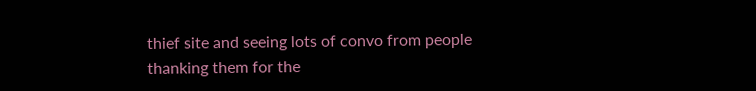thief site and seeing lots of convo from people thanking them for the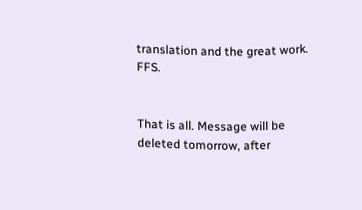translation and the great work. FFS.


That is all. Message will be deleted tomorrow, after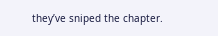they’ve sniped the chapter.